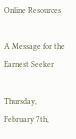Online Resources

A Message for the Earnest Seeker

Thursday, February 7th,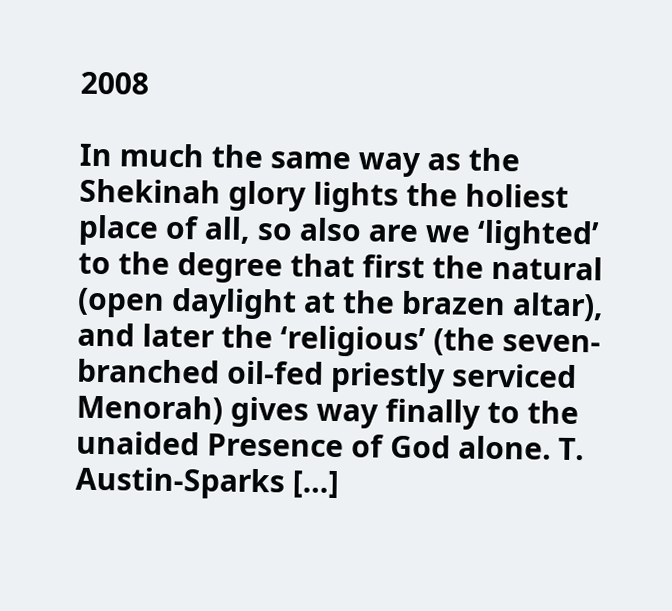2008

In much the same way as the Shekinah glory lights the holiest place of all, so also are we ‘lighted’ to the degree that first the natural (open daylight at the brazen altar), and later the ‘religious’ (the seven-branched oil-fed priestly serviced Menorah) gives way finally to the unaided Presence of God alone. T. Austin-Sparks […]